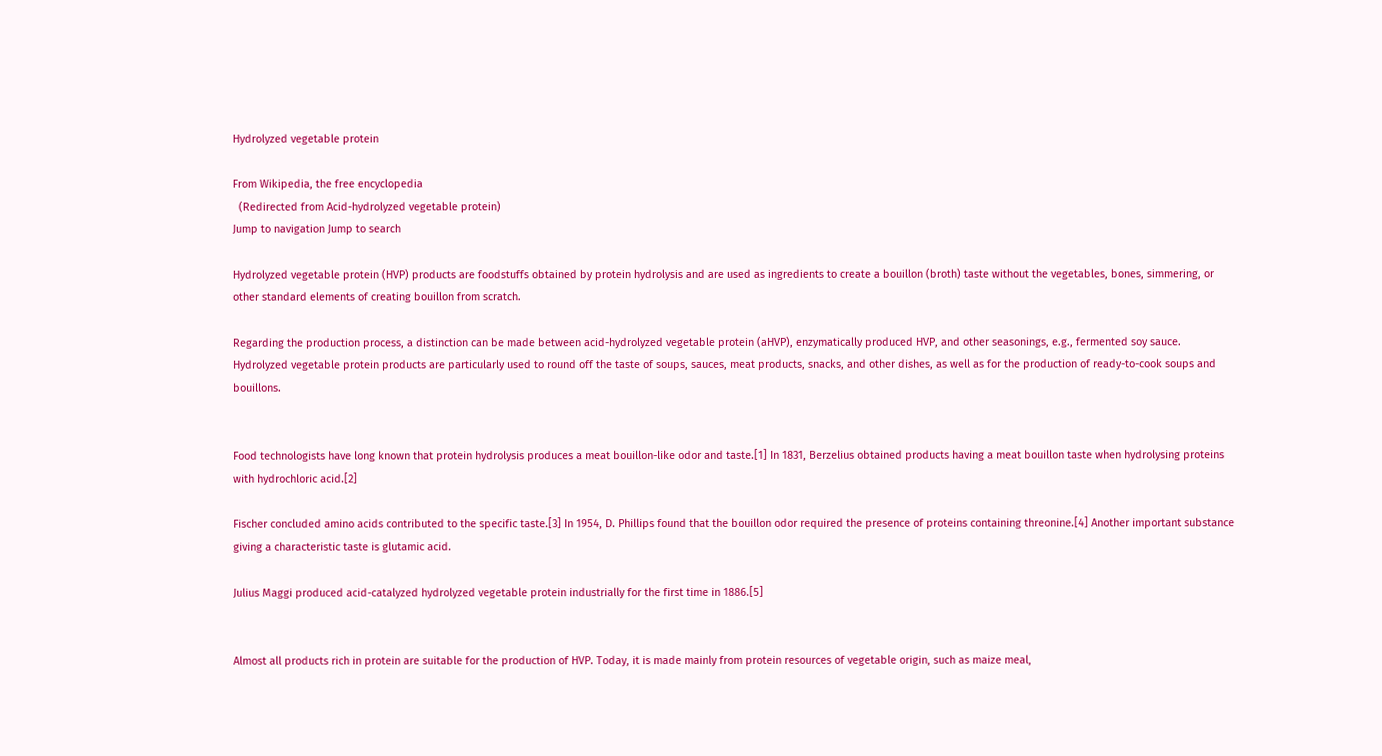Hydrolyzed vegetable protein

From Wikipedia, the free encyclopedia
  (Redirected from Acid-hydrolyzed vegetable protein)
Jump to navigation Jump to search

Hydrolyzed vegetable protein (HVP) products are foodstuffs obtained by protein hydrolysis and are used as ingredients to create a bouillon (broth) taste without the vegetables, bones, simmering, or other standard elements of creating bouillon from scratch.

Regarding the production process, a distinction can be made between acid-hydrolyzed vegetable protein (aHVP), enzymatically produced HVP, and other seasonings, e.g., fermented soy sauce. Hydrolyzed vegetable protein products are particularly used to round off the taste of soups, sauces, meat products, snacks, and other dishes, as well as for the production of ready-to-cook soups and bouillons.


Food technologists have long known that protein hydrolysis produces a meat bouillon-like odor and taste.[1] In 1831, Berzelius obtained products having a meat bouillon taste when hydrolysing proteins with hydrochloric acid.[2]

Fischer concluded amino acids contributed to the specific taste.[3] In 1954, D. Phillips found that the bouillon odor required the presence of proteins containing threonine.[4] Another important substance giving a characteristic taste is glutamic acid.

Julius Maggi produced acid-catalyzed hydrolyzed vegetable protein industrially for the first time in 1886.[5]


Almost all products rich in protein are suitable for the production of HVP. Today, it is made mainly from protein resources of vegetable origin, such as maize meal,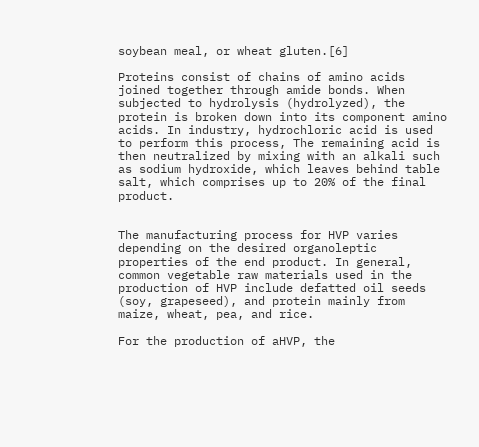soybean meal, or wheat gluten.[6]

Proteins consist of chains of amino acids joined together through amide bonds. When subjected to hydrolysis (hydrolyzed), the protein is broken down into its component amino acids. In industry, hydrochloric acid is used to perform this process, The remaining acid is then neutralized by mixing with an alkali such as sodium hydroxide, which leaves behind table salt, which comprises up to 20% of the final product.


The manufacturing process for HVP varies depending on the desired organoleptic properties of the end product. In general, common vegetable raw materials used in the production of HVP include defatted oil seeds (soy, grapeseed), and protein mainly from maize, wheat, pea, and rice.

For the production of aHVP, the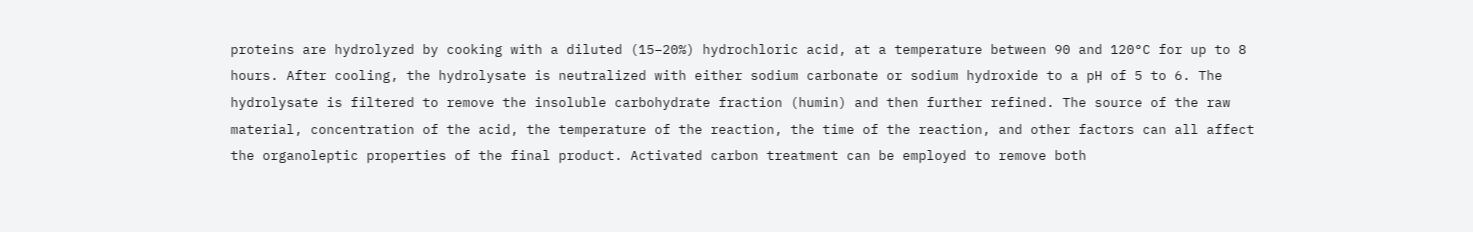proteins are hydrolyzed by cooking with a diluted (15–20%) hydrochloric acid, at a temperature between 90 and 120°C for up to 8 hours. After cooling, the hydrolysate is neutralized with either sodium carbonate or sodium hydroxide to a pH of 5 to 6. The hydrolysate is filtered to remove the insoluble carbohydrate fraction (humin) and then further refined. The source of the raw material, concentration of the acid, the temperature of the reaction, the time of the reaction, and other factors can all affect the organoleptic properties of the final product. Activated carbon treatment can be employed to remove both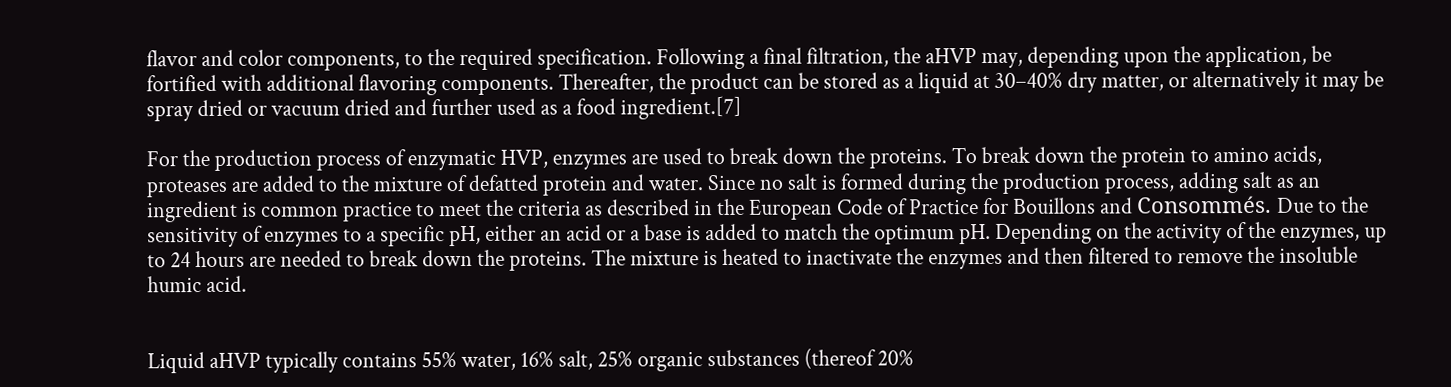flavor and color components, to the required specification. Following a final filtration, the aHVP may, depending upon the application, be fortified with additional flavoring components. Thereafter, the product can be stored as a liquid at 30–40% dry matter, or alternatively it may be spray dried or vacuum dried and further used as a food ingredient.[7]

For the production process of enzymatic HVP, enzymes are used to break down the proteins. To break down the protein to amino acids, proteases are added to the mixture of defatted protein and water. Since no salt is formed during the production process, adding salt as an ingredient is common practice to meet the criteria as described in the European Code of Practice for Bouillons and Consommés. Due to the sensitivity of enzymes to a specific pH, either an acid or a base is added to match the optimum pH. Depending on the activity of the enzymes, up to 24 hours are needed to break down the proteins. The mixture is heated to inactivate the enzymes and then filtered to remove the insoluble humic acid.


Liquid aHVP typically contains 55% water, 16% salt, 25% organic substances (thereof 20%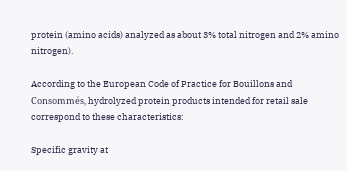protein (amino acids) analyzed as about 3% total nitrogen and 2% amino nitrogen).

According to the European Code of Practice for Bouillons and Consommés, hydrolyzed protein products intended for retail sale correspond to these characteristics:

Specific gravity at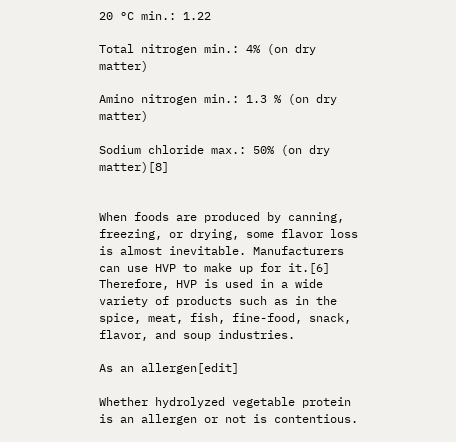20 °C min.: 1.22

Total nitrogen min.: 4% (on dry matter)

Amino nitrogen min.: 1.3 % (on dry matter)

Sodium chloride max.: 50% (on dry matter)[8]


When foods are produced by canning, freezing, or drying, some flavor loss is almost inevitable. Manufacturers can use HVP to make up for it.[6] Therefore, HVP is used in a wide variety of products such as in the spice, meat, fish, fine-food, snack, flavor, and soup industries.

As an allergen[edit]

Whether hydrolyzed vegetable protein is an allergen or not is contentious.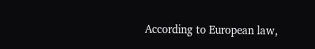According to European law,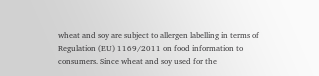wheat and soy are subject to allergen labelling in terms of Regulation (EU) 1169/2011 on food information to consumers. Since wheat and soy used for the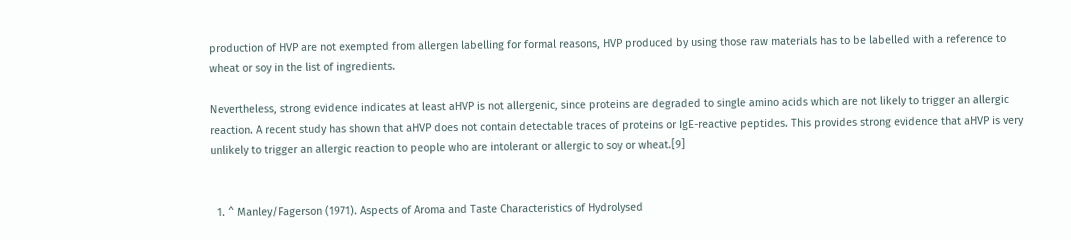production of HVP are not exempted from allergen labelling for formal reasons, HVP produced by using those raw materials has to be labelled with a reference to wheat or soy in the list of ingredients.

Nevertheless, strong evidence indicates at least aHVP is not allergenic, since proteins are degraded to single amino acids which are not likely to trigger an allergic reaction. A recent study has shown that aHVP does not contain detectable traces of proteins or IgE-reactive peptides. This provides strong evidence that aHVP is very unlikely to trigger an allergic reaction to people who are intolerant or allergic to soy or wheat.[9]


  1. ^ Manley/Fagerson (1971). Aspects of Aroma and Taste Characteristics of Hydrolysed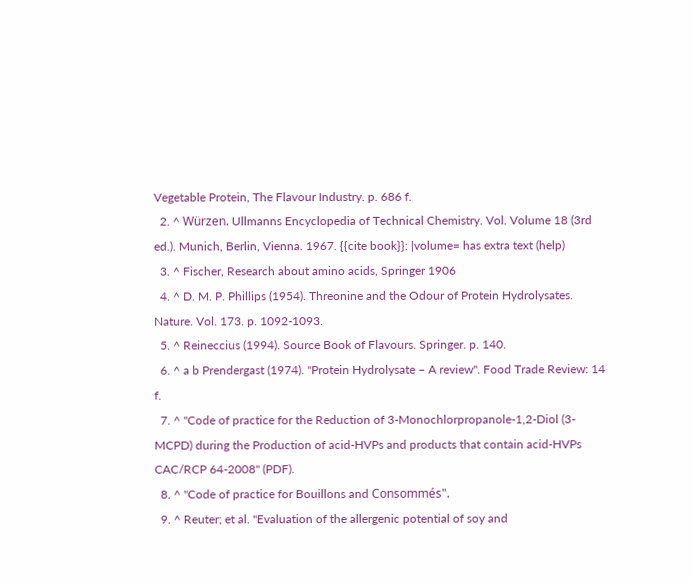Vegetable Protein, The Flavour Industry. p. 686 f.
  2. ^ Würzen. Ullmanns Encyclopedia of Technical Chemistry. Vol. Volume 18 (3rd ed.). Munich, Berlin, Vienna. 1967. {{cite book}}: |volume= has extra text (help)
  3. ^ Fischer, Research about amino acids, Springer 1906
  4. ^ D. M. P. Phillips (1954). Threonine and the Odour of Protein Hydrolysates. Nature. Vol. 173. p. 1092-1093.
  5. ^ Reineccius (1994). Source Book of Flavours. Springer. p. 140.
  6. ^ a b Prendergast (1974). "Protein Hydrolysate – A review". Food Trade Review: 14 f.
  7. ^ "Code of practice for the Reduction of 3-Monochlorpropanole-1,2-Diol (3-MCPD) during the Production of acid-HVPs and products that contain acid-HVPs CAC/RCP 64-2008" (PDF).
  8. ^ "Code of practice for Bouillons and Consommés".
  9. ^ Reuter; et al. "Evaluation of the allergenic potential of soy and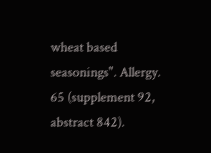wheat based seasonings". Allergy. 65 (supplement 92, abstract 842).